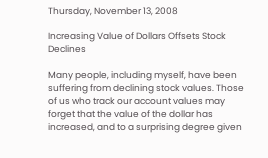Thursday, November 13, 2008

Increasing Value of Dollars Offsets Stock Declines

Many people, including myself, have been suffering from declining stock values. Those of us who track our account values may forget that the value of the dollar has increased, and to a surprising degree given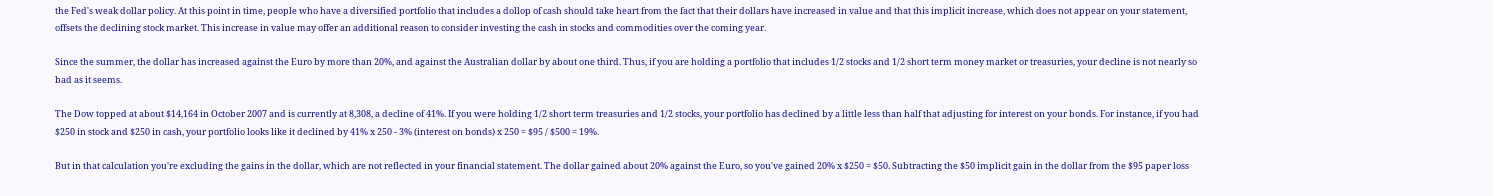the Fed's weak dollar policy. At this point in time, people who have a diversified portfolio that includes a dollop of cash should take heart from the fact that their dollars have increased in value and that this implicit increase, which does not appear on your statement, offsets the declining stock market. This increase in value may offer an additional reason to consider investing the cash in stocks and commodities over the coming year.

Since the summer, the dollar has increased against the Euro by more than 20%, and against the Australian dollar by about one third. Thus, if you are holding a portfolio that includes 1/2 stocks and 1/2 short term money market or treasuries, your decline is not nearly so bad as it seems.

The Dow topped at about $14,164 in October 2007 and is currently at 8,308, a decline of 41%. If you were holding 1/2 short term treasuries and 1/2 stocks, your portfolio has declined by a little less than half that adjusting for interest on your bonds. For instance, if you had $250 in stock and $250 in cash, your portfolio looks like it declined by 41% x 250 - 3% (interest on bonds) x 250 = $95 / $500 = 19%.

But in that calculation you're excluding the gains in the dollar, which are not reflected in your financial statement. The dollar gained about 20% against the Euro, so you've gained 20% x $250 = $50. Subtracting the $50 implicit gain in the dollar from the $95 paper loss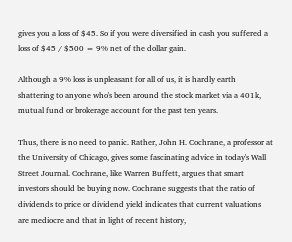gives you a loss of $45. So if you were diversified in cash you suffered a loss of $45 / $500 = 9% net of the dollar gain.

Although a 9% loss is unpleasant for all of us, it is hardly earth shattering to anyone who's been around the stock market via a 401k, mutual fund or brokerage account for the past ten years.

Thus, there is no need to panic. Rather, John H. Cochrane, a professor at the University of Chicago, gives some fascinating advice in today's Wall Street Journal. Cochrane, like Warren Buffett, argues that smart investors should be buying now. Cochrane suggests that the ratio of dividends to price or dividend yield indicates that current valuations are mediocre and that in light of recent history,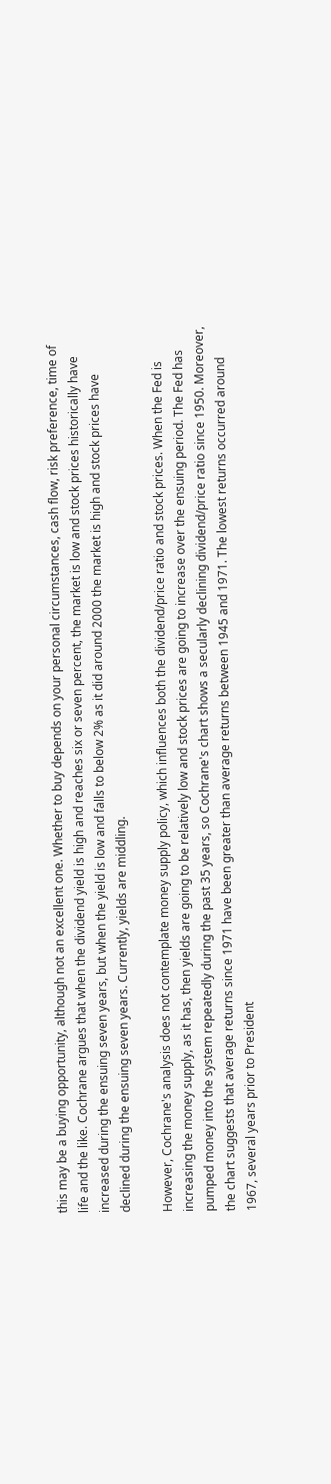this may be a buying opportunity, although not an excellent one. Whether to buy depends on your personal circumstances, cash flow, risk preference, time of life and the like. Cochrane argues that when the dividend yield is high and reaches six or seven percent, the market is low and stock prices historically have increased during the ensuing seven years, but when the yield is low and falls to below 2% as it did around 2000 the market is high and stock prices have declined during the ensuing seven years. Currently, yields are middling.

However, Cochrane's analysis does not contemplate money supply policy, which influences both the dividend/price ratio and stock prices. When the Fed is increasing the money supply, as it has, then yields are going to be relatively low and stock prices are going to increase over the ensuing period. The Fed has pumped money into the system repeatedly during the past 35 years, so Cochrane's chart shows a secularly declining dividend/price ratio since 1950. Moreover, the chart suggests that average returns since 1971 have been greater than average returns between 1945 and 1971. The lowest returns occurred around 1967, several years prior to President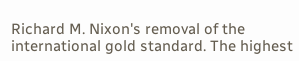Richard M. Nixon's removal of the international gold standard. The highest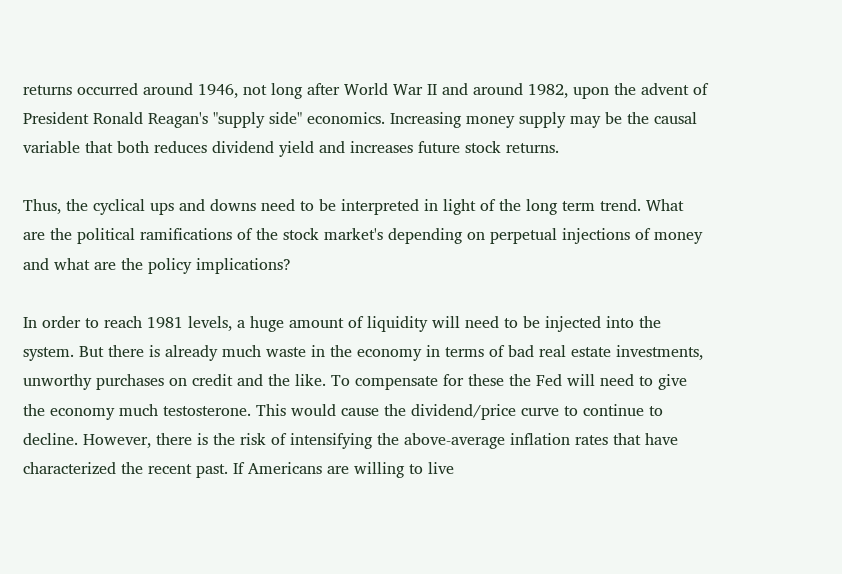returns occurred around 1946, not long after World War II and around 1982, upon the advent of President Ronald Reagan's "supply side" economics. Increasing money supply may be the causal variable that both reduces dividend yield and increases future stock returns.

Thus, the cyclical ups and downs need to be interpreted in light of the long term trend. What are the political ramifications of the stock market's depending on perpetual injections of money and what are the policy implications?

In order to reach 1981 levels, a huge amount of liquidity will need to be injected into the system. But there is already much waste in the economy in terms of bad real estate investments, unworthy purchases on credit and the like. To compensate for these the Fed will need to give the economy much testosterone. This would cause the dividend/price curve to continue to decline. However, there is the risk of intensifying the above-average inflation rates that have characterized the recent past. If Americans are willing to live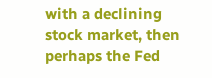with a declining stock market, then perhaps the Fed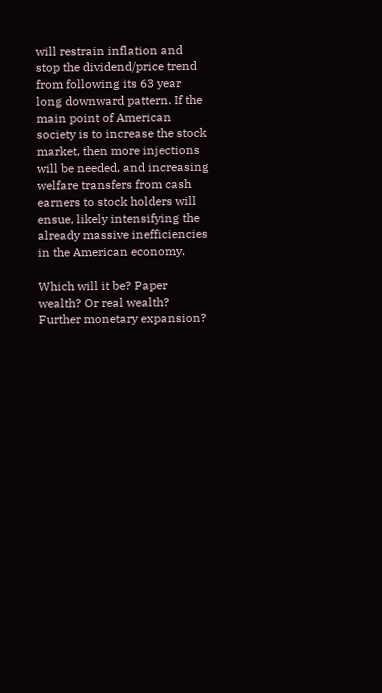will restrain inflation and stop the dividend/price trend from following its 63 year long downward pattern. If the main point of American society is to increase the stock market, then more injections will be needed, and increasing welfare transfers from cash earners to stock holders will ensue, likely intensifying the already massive inefficiencies in the American economy.

Which will it be? Paper wealth? Or real wealth? Further monetary expansion?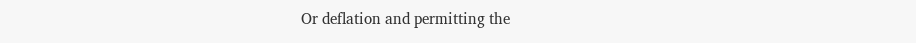Or deflation and permitting the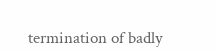termination of badly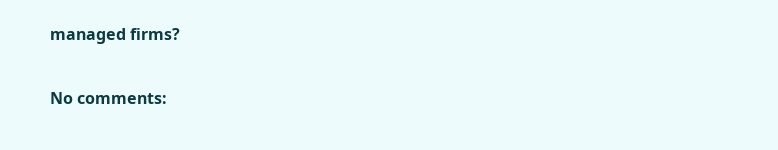managed firms?

No comments: